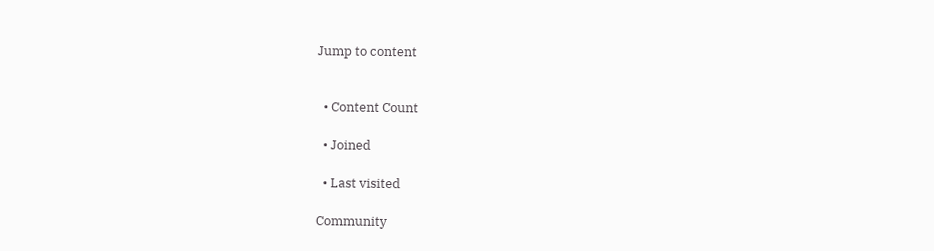Jump to content


  • Content Count

  • Joined

  • Last visited

Community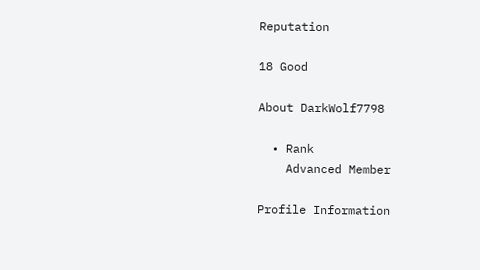Reputation

18 Good

About DarkWolf7798

  • Rank
    Advanced Member

Profile Information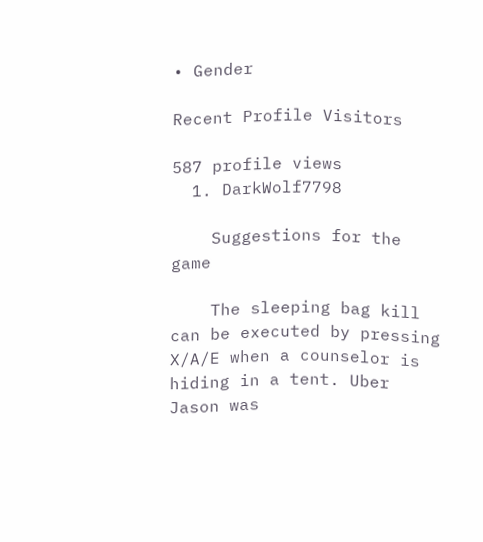• Gender

Recent Profile Visitors

587 profile views
  1. DarkWolf7798

    Suggestions for the game

    The sleeping bag kill can be executed by pressing X/A/E when a counselor is hiding in a tent. Uber Jason was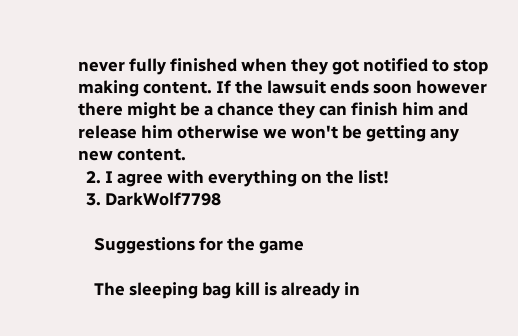never fully finished when they got notified to stop making content. If the lawsuit ends soon however there might be a chance they can finish him and release him otherwise we won't be getting any new content.
  2. I agree with everything on the list!
  3. DarkWolf7798

    Suggestions for the game

    The sleeping bag kill is already in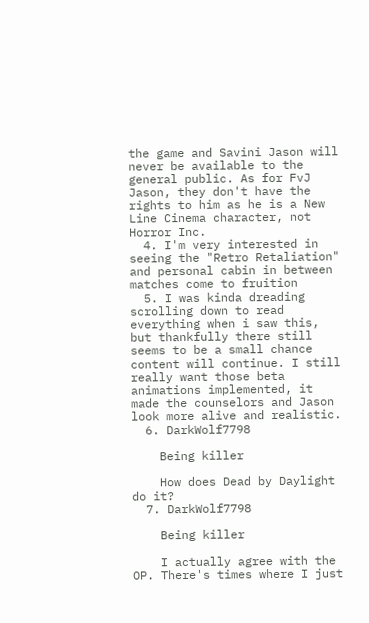the game and Savini Jason will never be available to the general public. As for FvJ Jason, they don't have the rights to him as he is a New Line Cinema character, not Horror Inc.
  4. I'm very interested in seeing the "Retro Retaliation" and personal cabin in between matches come to fruition
  5. I was kinda dreading scrolling down to read everything when i saw this, but thankfully there still seems to be a small chance content will continue. I still really want those beta animations implemented, it made the counselors and Jason look more alive and realistic.
  6. DarkWolf7798

    Being killer

    How does Dead by Daylight do it?
  7. DarkWolf7798

    Being killer

    I actually agree with the OP. There's times where I just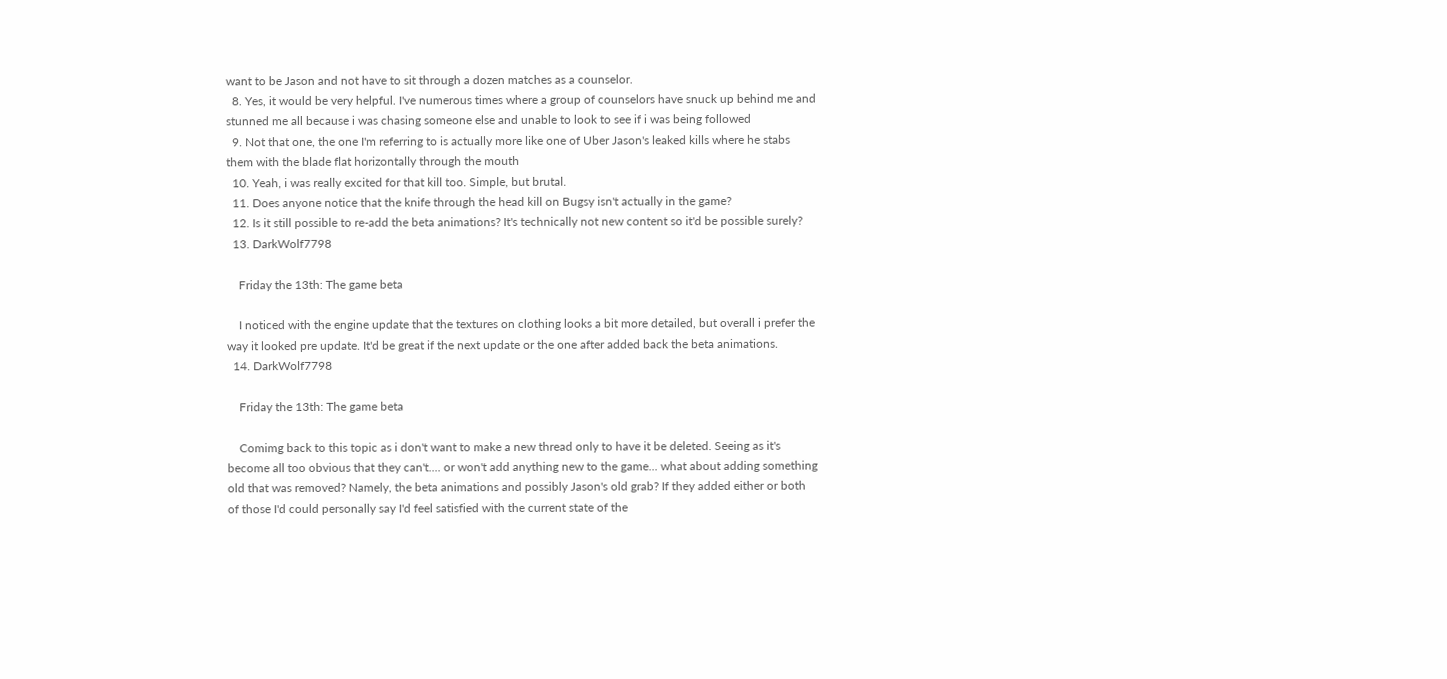want to be Jason and not have to sit through a dozen matches as a counselor.
  8. Yes, it would be very helpful. I've numerous times where a group of counselors have snuck up behind me and stunned me all because i was chasing someone else and unable to look to see if i was being followed
  9. Not that one, the one I'm referring to is actually more like one of Uber Jason's leaked kills where he stabs them with the blade flat horizontally through the mouth
  10. Yeah, i was really excited for that kill too. Simple, but brutal.
  11. Does anyone notice that the knife through the head kill on Bugsy isn't actually in the game?
  12. Is it still possible to re-add the beta animations? It's technically not new content so it'd be possible surely?
  13. DarkWolf7798

    Friday the 13th: The game beta

    I noticed with the engine update that the textures on clothing looks a bit more detailed, but overall i prefer the way it looked pre update. It'd be great if the next update or the one after added back the beta animations.
  14. DarkWolf7798

    Friday the 13th: The game beta

    Comimg back to this topic as i don't want to make a new thread only to have it be deleted. Seeing as it's become all too obvious that they can't.... or won't add anything new to the game... what about adding something old that was removed? Namely, the beta animations and possibly Jason's old grab? If they added either or both of those I'd could personally say I'd feel satisfied with the current state of the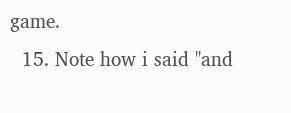game.
  15. Note how i said "and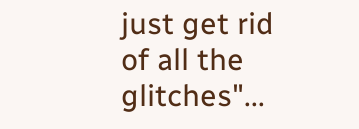just get rid of all the glitches"...